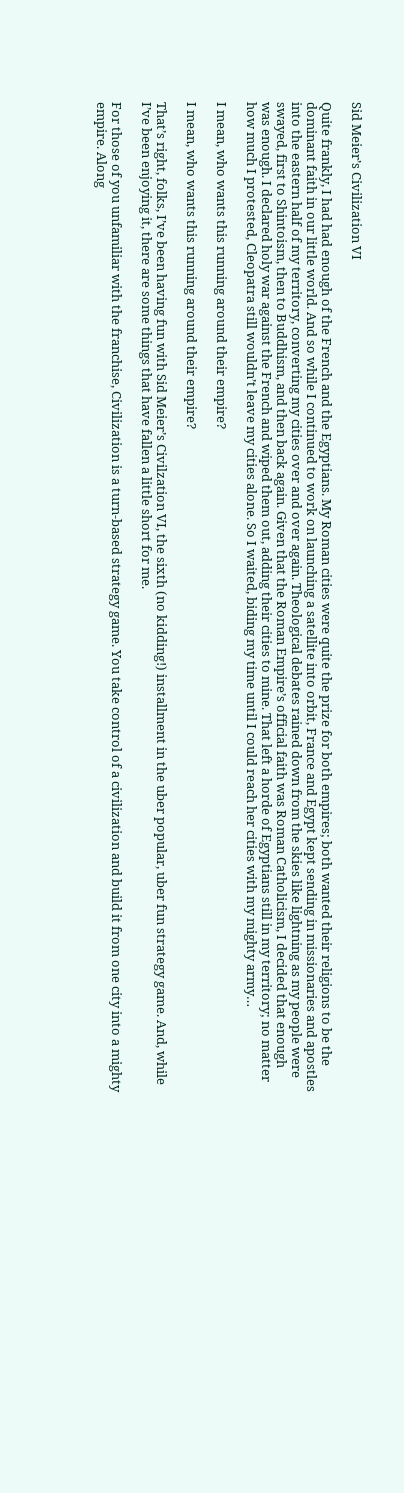Sid Meier’s Civilization VI

Quite frankly, I had had enough of the French and the Egyptians. My Roman cities were quite the prize for both empires; both wanted their religions to be the dominant faith in our little world. And so while I continued to work on launching a satellite into orbit, France and Egypt kept sending in missionaries and apostles into the eastern half of my territory, converting my cities over and over again. Theological debates rained down from the skies like lightning as my people were swayed, first to Shintoism, then to Buddhism, and then back again. Given that the Roman Empire’s official faith was Roman Catholicism, I decided that enough was enough. I declared holy war against the French and wiped them out, adding their cities to mine. That left a horde of Egyptians still in my territory; no matter how much I protested, Cleopatra still wouldn’t leave my cities alone. So I waited, biding my time until I could reach her cities with my mighty army…

I mean, who wants this running around their empire?

I mean, who wants this running around their empire?

That’s right, folks, I’ve been having fun with Sid Meier’s Civilzation VI, the sixth (no kidding!) installment in the uber popular, uber fun strategy game. And, while I’ve been enjoying it, there are some things that have fallen a little short for me.

For those of you unfamiliar with the franchise, Civilization is a turn-based strategy game. You take control of a civilization and build it from one city into a mighty empire. Along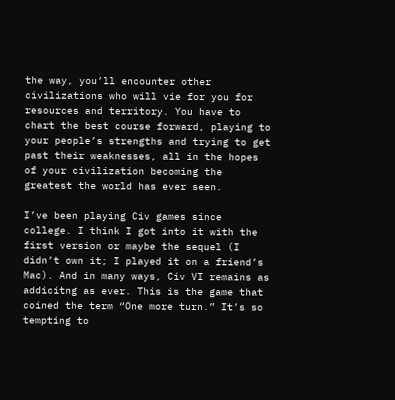the way, you’ll encounter other civilizations who will vie for you for resources and territory. You have to chart the best course forward, playing to your people’s strengths and trying to get past their weaknesses, all in the hopes of your civilization becoming the greatest the world has ever seen.

I’ve been playing Civ games since college. I think I got into it with the first version or maybe the sequel (I didn’t own it; I played it on a friend’s Mac). And in many ways, Civ VI remains as addicitng as ever. This is the game that coined the term “One more turn.” It’s so tempting to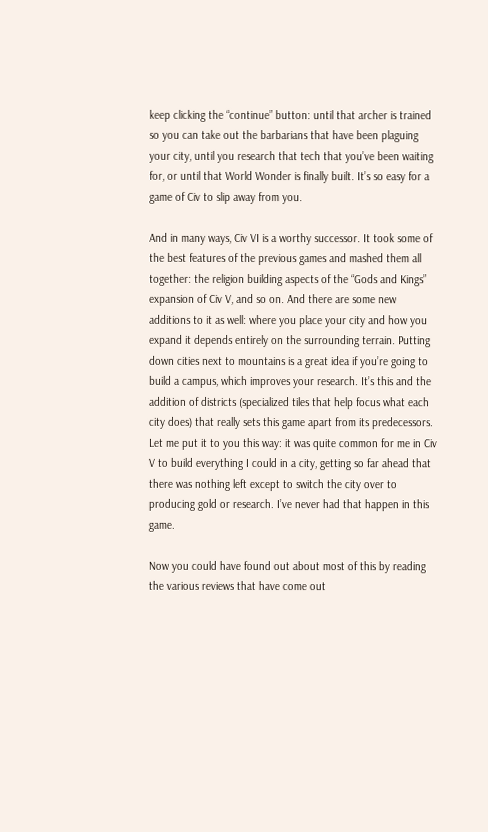keep clicking the “continue” button: until that archer is trained so you can take out the barbarians that have been plaguing your city, until you research that tech that you’ve been waiting for, or until that World Wonder is finally built. It’s so easy for a game of Civ to slip away from you.

And in many ways, Civ VI is a worthy successor. It took some of the best features of the previous games and mashed them all together: the religion building aspects of the “Gods and Kings” expansion of Civ V, and so on. And there are some new additions to it as well: where you place your city and how you expand it depends entirely on the surrounding terrain. Putting down cities next to mountains is a great idea if you’re going to build a campus, which improves your research. It’s this and the addition of districts (specialized tiles that help focus what each city does) that really sets this game apart from its predecessors. Let me put it to you this way: it was quite common for me in Civ V to build everything I could in a city, getting so far ahead that there was nothing left except to switch the city over to producing gold or research. I’ve never had that happen in this game.

Now you could have found out about most of this by reading the various reviews that have come out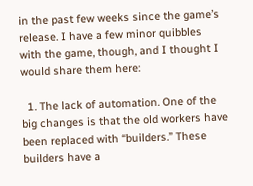in the past few weeks since the game’s release. I have a few minor quibbles with the game, though, and I thought I would share them here:

  1. The lack of automation. One of the big changes is that the old workers have been replaced with “builders.” These builders have a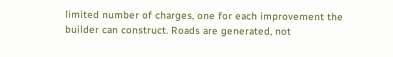limited number of charges, one for each improvement the builder can construct. Roads are generated, not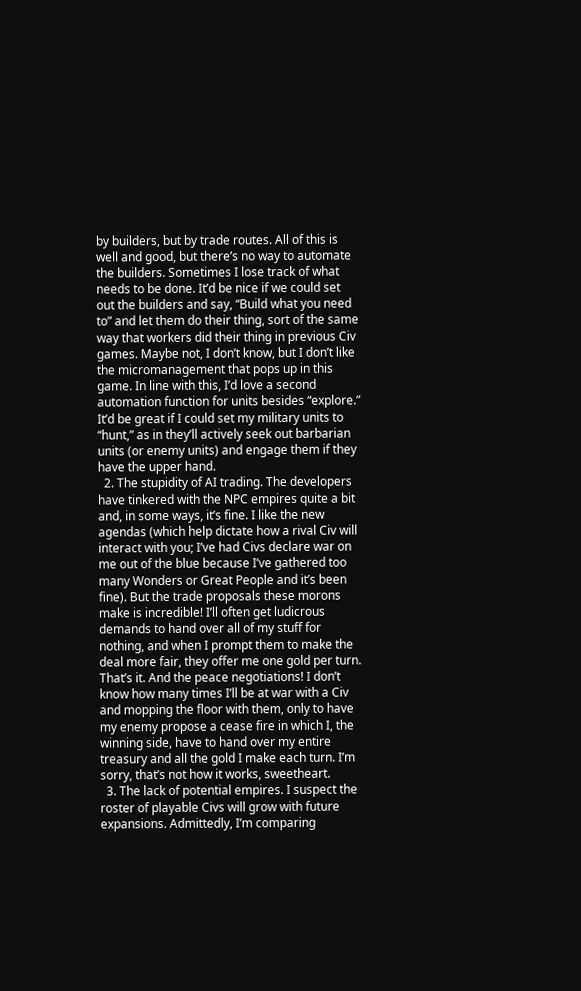by builders, but by trade routes. All of this is well and good, but there’s no way to automate the builders. Sometimes I lose track of what needs to be done. It’d be nice if we could set out the builders and say, “Build what you need to” and let them do their thing, sort of the same way that workers did their thing in previous Civ games. Maybe not, I don’t know, but I don’t like the micromanagement that pops up in this game. In line with this, I’d love a second automation function for units besides “explore.” It’d be great if I could set my military units to “hunt,” as in they’ll actively seek out barbarian units (or enemy units) and engage them if they have the upper hand.
  2. The stupidity of AI trading. The developers have tinkered with the NPC empires quite a bit and, in some ways, it’s fine. I like the new agendas (which help dictate how a rival Civ will interact with you; I’ve had Civs declare war on me out of the blue because I’ve gathered too many Wonders or Great People and it’s been fine). But the trade proposals these morons make is incredible! I’ll often get ludicrous demands to hand over all of my stuff for nothing, and when I prompt them to make the deal more fair, they offer me one gold per turn. That’s it. And the peace negotiations! I don’t know how many times I’ll be at war with a Civ and mopping the floor with them, only to have my enemy propose a cease fire in which I, the winning side, have to hand over my entire treasury and all the gold I make each turn. I’m sorry, that’s not how it works, sweetheart.
  3. The lack of potential empires. I suspect the roster of playable Civs will grow with future expansions. Admittedly, I’m comparing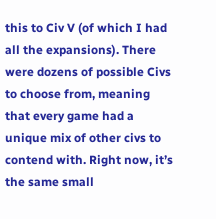this to Civ V (of which I had all the expansions). There were dozens of possible Civs to choose from, meaning that every game had a unique mix of other civs to contend with. Right now, it’s the same small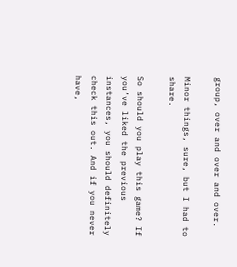group, over and over and over.

Minor things, sure, but I had to share.

So should you play this game? If you’ve liked the previous instances, you should definitely check this out. And if you never have,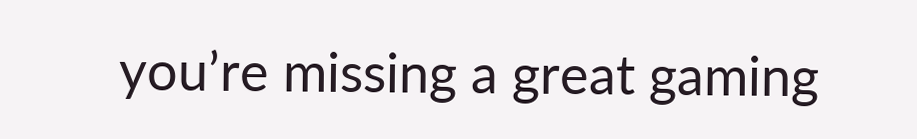you’re missing a great gaming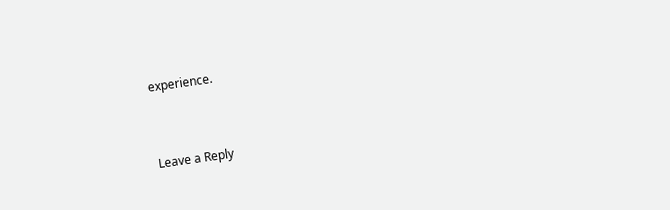experience.


Leave a Reply